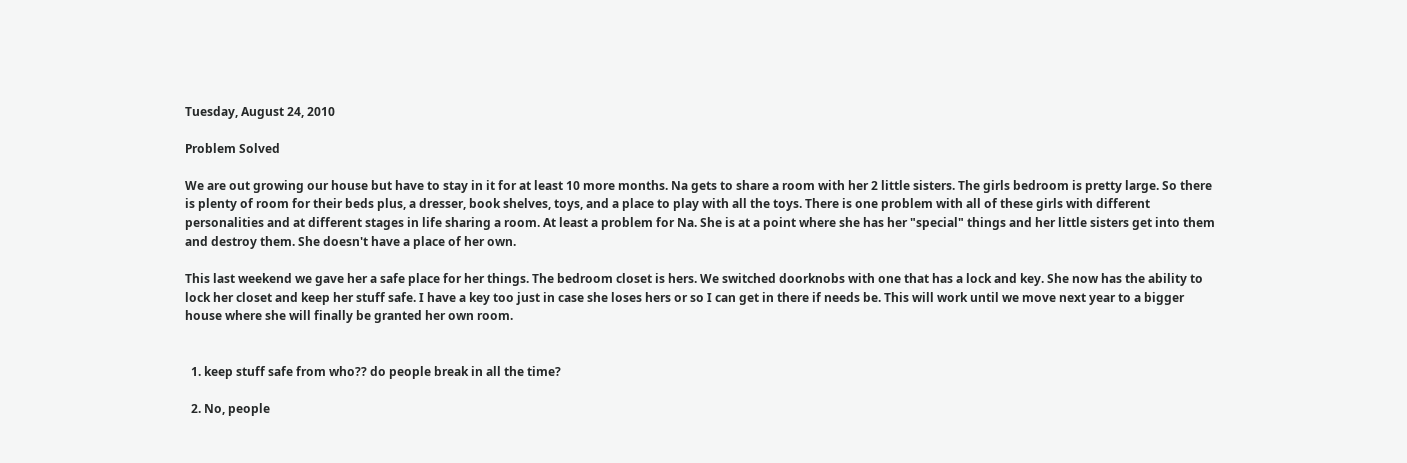Tuesday, August 24, 2010

Problem Solved

We are out growing our house but have to stay in it for at least 10 more months. Na gets to share a room with her 2 little sisters. The girls bedroom is pretty large. So there is plenty of room for their beds plus, a dresser, book shelves, toys, and a place to play with all the toys. There is one problem with all of these girls with different personalities and at different stages in life sharing a room. At least a problem for Na. She is at a point where she has her "special" things and her little sisters get into them and destroy them. She doesn't have a place of her own.

This last weekend we gave her a safe place for her things. The bedroom closet is hers. We switched doorknobs with one that has a lock and key. She now has the ability to lock her closet and keep her stuff safe. I have a key too just in case she loses hers or so I can get in there if needs be. This will work until we move next year to a bigger house where she will finally be granted her own room.


  1. keep stuff safe from who?? do people break in all the time?

  2. No, people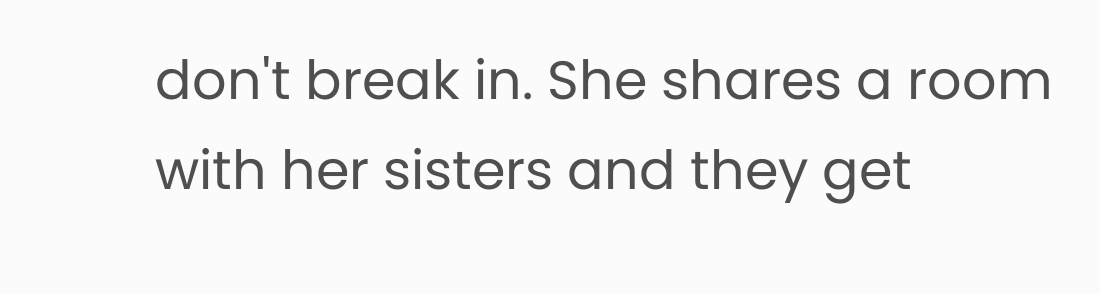don't break in. She shares a room with her sisters and they get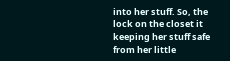into her stuff. So, the lock on the closet it keeping her stuff safe from her little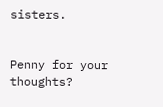sisters.


Penny for your thoughts?